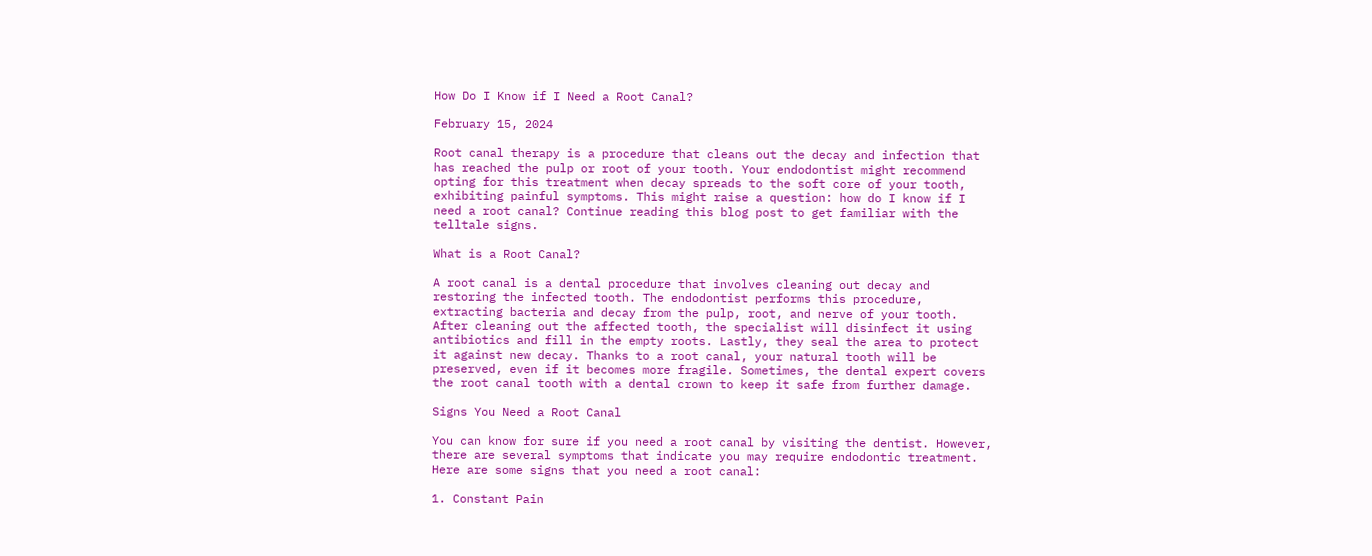How Do I Know if I Need a Root Canal?

February 15, 2024

Root canal therapy is a procedure that cleans out the decay and infection that has reached the pulp or root of your tooth. Your endodontist might recommend opting for this treatment when decay spreads to the soft core of your tooth, exhibiting painful symptoms. This might raise a question: how do I know if I need a root canal? Continue reading this blog post to get familiar with the telltale signs.

What is a Root Canal?

A root canal is a dental procedure that involves cleaning out decay and restoring the infected tooth. The endodontist performs this procedure, extracting bacteria and decay from the pulp, root, and nerve of your tooth. After cleaning out the affected tooth, the specialist will disinfect it using antibiotics and fill in the empty roots. Lastly, they seal the area to protect it against new decay. Thanks to a root canal, your natural tooth will be preserved, even if it becomes more fragile. Sometimes, the dental expert covers the root canal tooth with a dental crown to keep it safe from further damage.

Signs You Need a Root Canal

You can know for sure if you need a root canal by visiting the dentist. However, there are several symptoms that indicate you may require endodontic treatment. Here are some signs that you need a root canal:

1. Constant Pain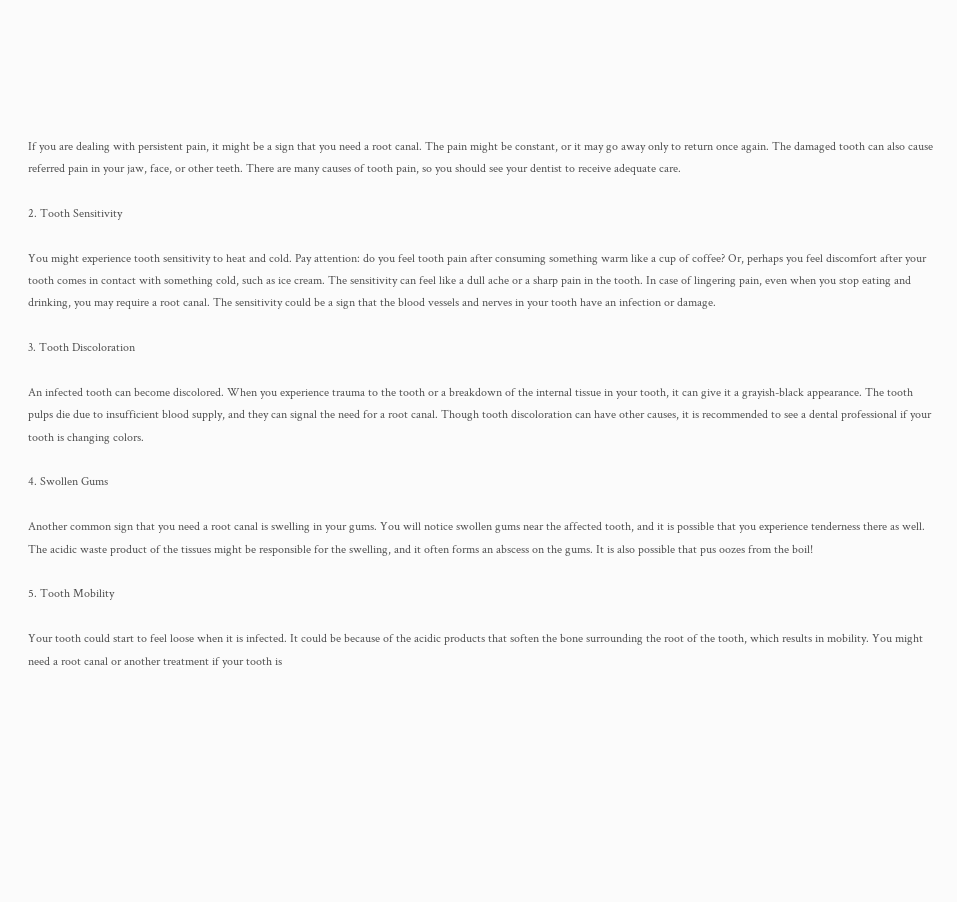If you are dealing with persistent pain, it might be a sign that you need a root canal. The pain might be constant, or it may go away only to return once again. The damaged tooth can also cause referred pain in your jaw, face, or other teeth. There are many causes of tooth pain, so you should see your dentist to receive adequate care.

2. Tooth Sensitivity

You might experience tooth sensitivity to heat and cold. Pay attention: do you feel tooth pain after consuming something warm like a cup of coffee? Or, perhaps you feel discomfort after your tooth comes in contact with something cold, such as ice cream. The sensitivity can feel like a dull ache or a sharp pain in the tooth. In case of lingering pain, even when you stop eating and drinking, you may require a root canal. The sensitivity could be a sign that the blood vessels and nerves in your tooth have an infection or damage.

3. Tooth Discoloration

An infected tooth can become discolored. When you experience trauma to the tooth or a breakdown of the internal tissue in your tooth, it can give it a grayish-black appearance. The tooth pulps die due to insufficient blood supply, and they can signal the need for a root canal. Though tooth discoloration can have other causes, it is recommended to see a dental professional if your tooth is changing colors.

4. Swollen Gums

Another common sign that you need a root canal is swelling in your gums. You will notice swollen gums near the affected tooth, and it is possible that you experience tenderness there as well. The acidic waste product of the tissues might be responsible for the swelling, and it often forms an abscess on the gums. It is also possible that pus oozes from the boil!

5. Tooth Mobility

Your tooth could start to feel loose when it is infected. It could be because of the acidic products that soften the bone surrounding the root of the tooth, which results in mobility. You might need a root canal or another treatment if your tooth is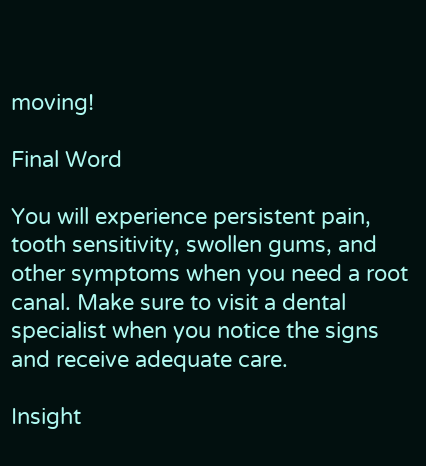moving!

Final Word

You will experience persistent pain, tooth sensitivity, swollen gums, and other symptoms when you need a root canal. Make sure to visit a dental specialist when you notice the signs and receive adequate care.

Insight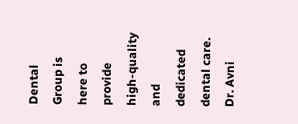Dental Group is here to provide high-quality and dedicated dental care. Dr. Avni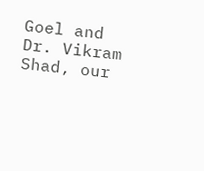Goel and Dr. Vikram Shad, our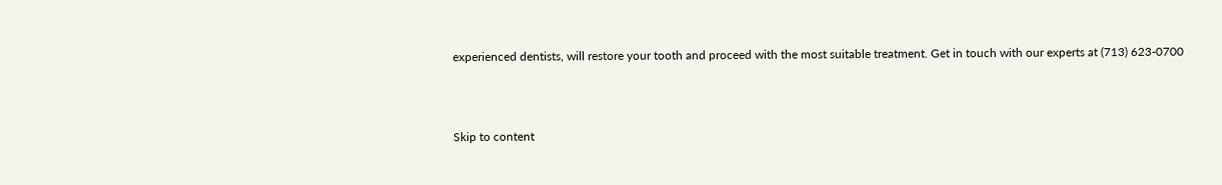experienced dentists, will restore your tooth and proceed with the most suitable treatment. Get in touch with our experts at (713) 623-0700



Skip to content